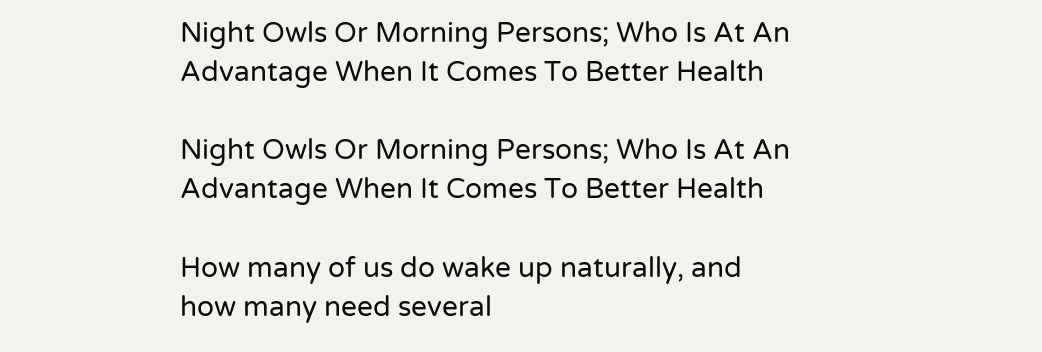Night Owls Or Morning Persons; Who Is At An Advantage When It Comes To Better Health

Night Owls Or Morning Persons; Who Is At An Advantage When It Comes To Better Health

How many of us do wake up naturally, and how many need several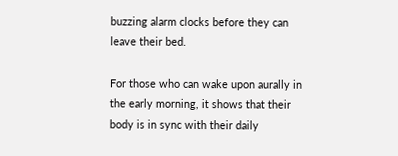buzzing alarm clocks before they can leave their bed.

For those who can wake upon aurally in the early morning, it shows that their body is in sync with their daily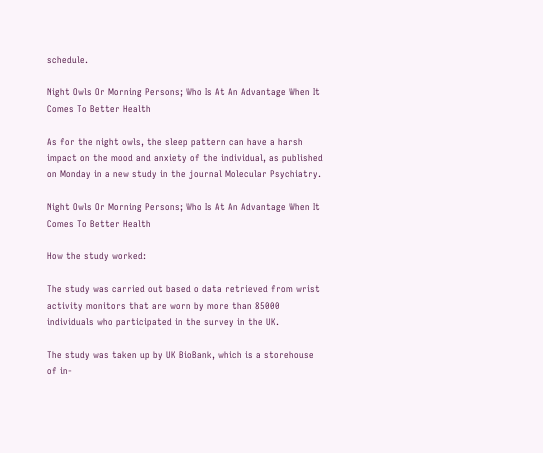schedule.

Night Owls Or Morning Persons; Who Is At An Advantage When It Comes To Better Health

As for the night owls, the sleep pattern can have a harsh impact on the mood and anxiety of the individual, as published on Monday in a new study in the journal Molecular Psychiatry.

Night Owls Or Morning Persons; Who Is At An Advantage When It Comes To Better Health

How the study worked:

The study was carried out based o data retrieved from wrist activity monitors that are worn by more than 85000 individuals who participated in the survey in the UK.

The study was taken up by UK BioBank, which is a storehouse of in-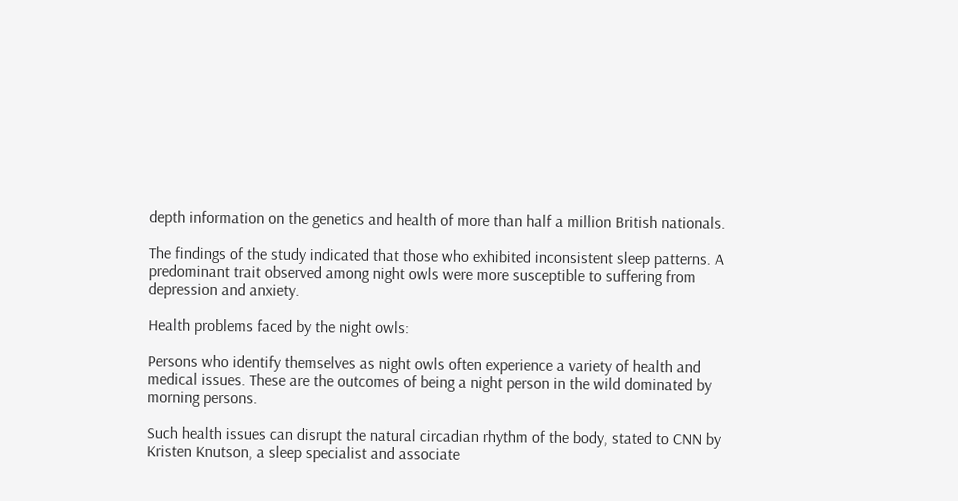depth information on the genetics and health of more than half a million British nationals.

The findings of the study indicated that those who exhibited inconsistent sleep patterns. A predominant trait observed among night owls were more susceptible to suffering from depression and anxiety.

Health problems faced by the night owls:

Persons who identify themselves as night owls often experience a variety of health and medical issues. These are the outcomes of being a night person in the wild dominated by morning persons.

Such health issues can disrupt the natural circadian rhythm of the body, stated to CNN by Kristen Knutson, a sleep specialist and associate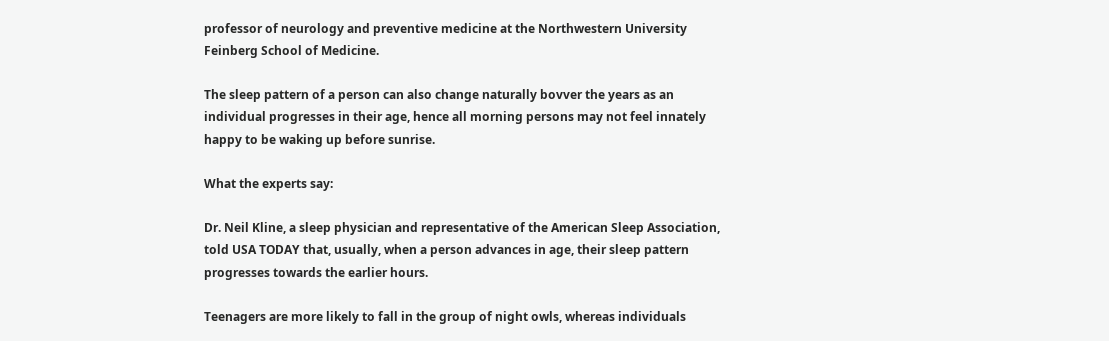professor of neurology and preventive medicine at the Northwestern University Feinberg School of Medicine.

The sleep pattern of a person can also change naturally bovver the years as an individual progresses in their age, hence all morning persons may not feel innately happy to be waking up before sunrise.

What the experts say:

Dr. Neil Kline, a sleep physician and representative of the American Sleep Association, told USA TODAY that, usually, when a person advances in age, their sleep pattern progresses towards the earlier hours.

Teenagers are more likely to fall in the group of night owls, whereas individuals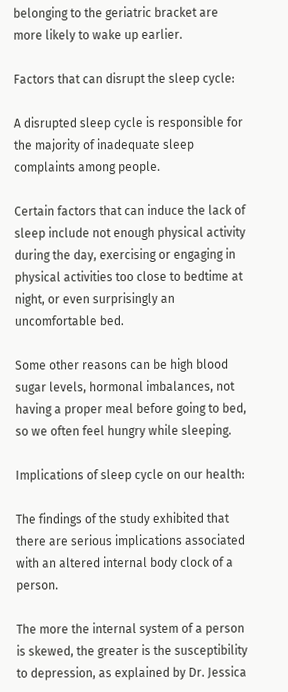belonging to the geriatric bracket are more likely to wake up earlier.

Factors that can disrupt the sleep cycle:

A disrupted sleep cycle is responsible for the majority of inadequate sleep complaints among people.

Certain factors that can induce the lack of sleep include not enough physical activity during the day, exercising or engaging in physical activities too close to bedtime at night, or even surprisingly an uncomfortable bed.

Some other reasons can be high blood sugar levels, hormonal imbalances, not having a proper meal before going to bed, so we often feel hungry while sleeping.

Implications of sleep cycle on our health:

The findings of the study exhibited that there are serious implications associated with an altered internal body clock of a person.

The more the internal system of a person is skewed, the greater is the susceptibility to depression, as explained by Dr. Jessica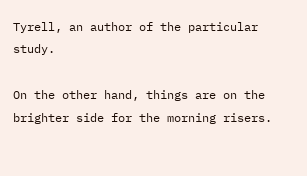Tyrell, an author of the particular study.

On the other hand, things are on the brighter side for the morning risers.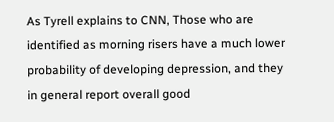As Tyrell explains to CNN, Those who are identified as morning risers have a much lower probability of developing depression, and they in general report overall good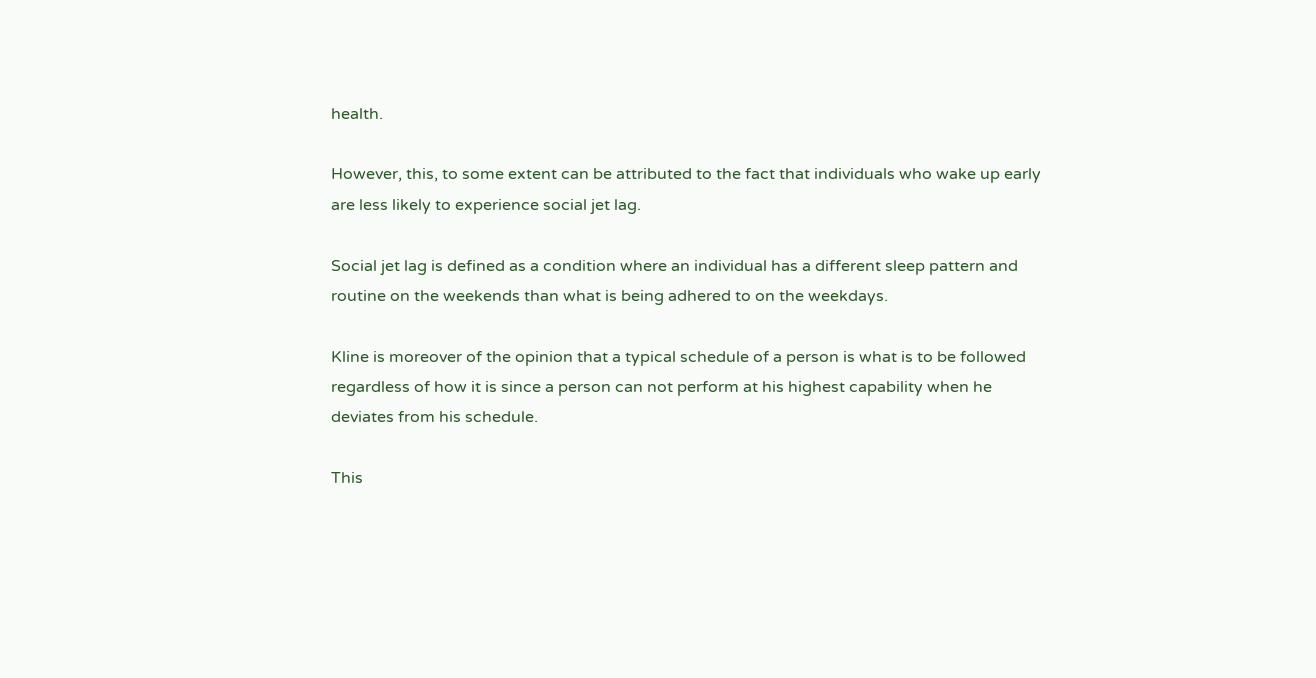health.

However, this, to some extent can be attributed to the fact that individuals who wake up early are less likely to experience social jet lag.

Social jet lag is defined as a condition where an individual has a different sleep pattern and routine on the weekends than what is being adhered to on the weekdays.

Kline is moreover of the opinion that a typical schedule of a person is what is to be followed regardless of how it is since a person can not perform at his highest capability when he deviates from his schedule.

This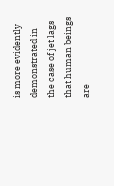is more evidently demonstrated in the case of jet lags that human beings are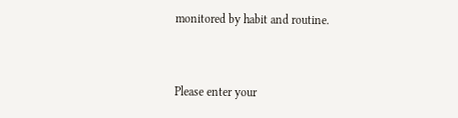monitored by habit and routine.


Please enter your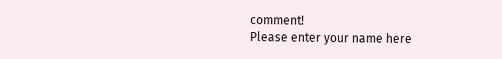comment!
Please enter your name here